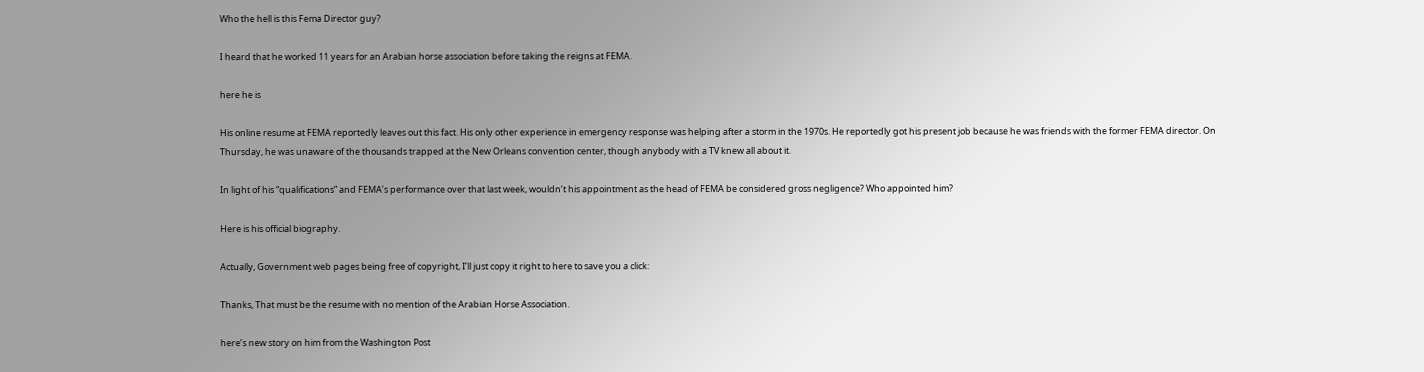Who the hell is this Fema Director guy?

I heard that he worked 11 years for an Arabian horse association before taking the reigns at FEMA.

here he is

His online resume at FEMA reportedly leaves out this fact. His only other experience in emergency response was helping after a storm in the 1970s. He reportedly got his present job because he was friends with the former FEMA director. On Thursday, he was unaware of the thousands trapped at the New Orleans convention center, though anybody with a TV knew all about it.

In light of his “qualifications” and FEMA’s performance over that last week, wouldn’t his appointment as the head of FEMA be considered gross negligence? Who appointed him?

Here is his official biography.

Actually, Government web pages being free of copyright, I’ll just copy it right to here to save you a click:

Thanks, That must be the resume with no mention of the Arabian Horse Association.

here’s new story on him from the Washington Post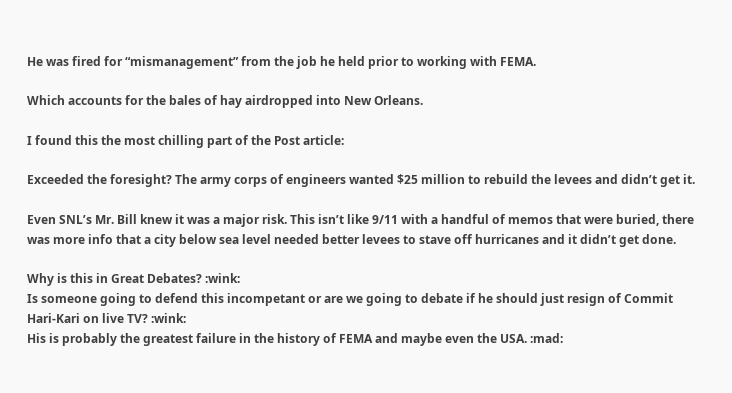He was fired for “mismanagement” from the job he held prior to working with FEMA.

Which accounts for the bales of hay airdropped into New Orleans.

I found this the most chilling part of the Post article:

Exceeded the foresight? The army corps of engineers wanted $25 million to rebuild the levees and didn’t get it.

Even SNL’s Mr. Bill knew it was a major risk. This isn’t like 9/11 with a handful of memos that were buried, there was more info that a city below sea level needed better levees to stave off hurricanes and it didn’t get done.

Why is this in Great Debates? :wink:
Is someone going to defend this incompetant or are we going to debate if he should just resign of Commit Hari-Kari on live TV? :wink:
His is probably the greatest failure in the history of FEMA and maybe even the USA. :mad: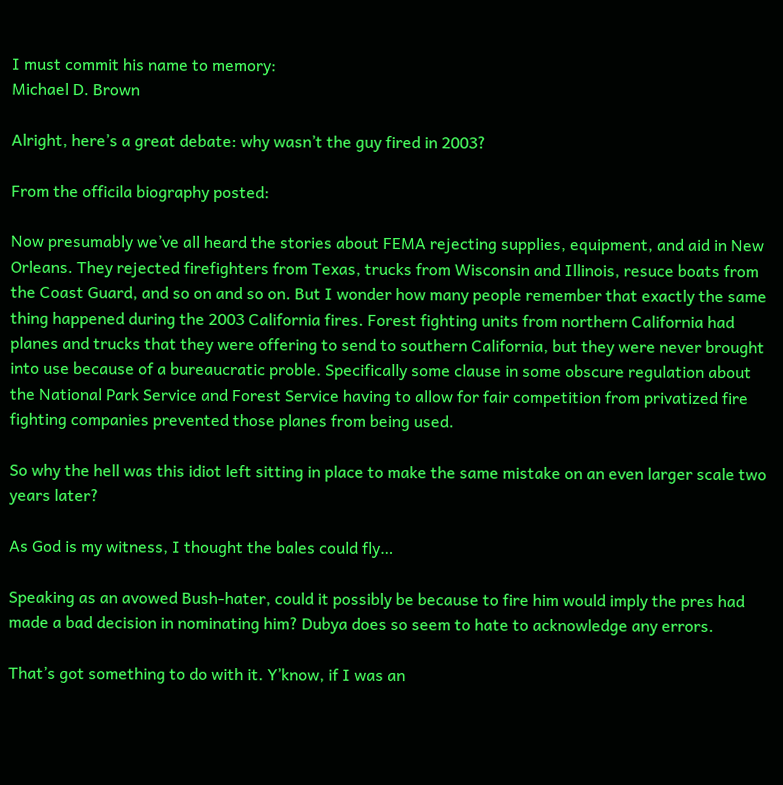I must commit his name to memory:
Michael D. Brown

Alright, here’s a great debate: why wasn’t the guy fired in 2003?

From the officila biography posted:

Now presumably we’ve all heard the stories about FEMA rejecting supplies, equipment, and aid in New Orleans. They rejected firefighters from Texas, trucks from Wisconsin and Illinois, resuce boats from the Coast Guard, and so on and so on. But I wonder how many people remember that exactly the same thing happened during the 2003 California fires. Forest fighting units from northern California had planes and trucks that they were offering to send to southern California, but they were never brought into use because of a bureaucratic proble. Specifically some clause in some obscure regulation about the National Park Service and Forest Service having to allow for fair competition from privatized fire fighting companies prevented those planes from being used.

So why the hell was this idiot left sitting in place to make the same mistake on an even larger scale two years later?

As God is my witness, I thought the bales could fly…

Speaking as an avowed Bush-hater, could it possibly be because to fire him would imply the pres had made a bad decision in nominating him? Dubya does so seem to hate to acknowledge any errors.

That’s got something to do with it. Y’know, if I was an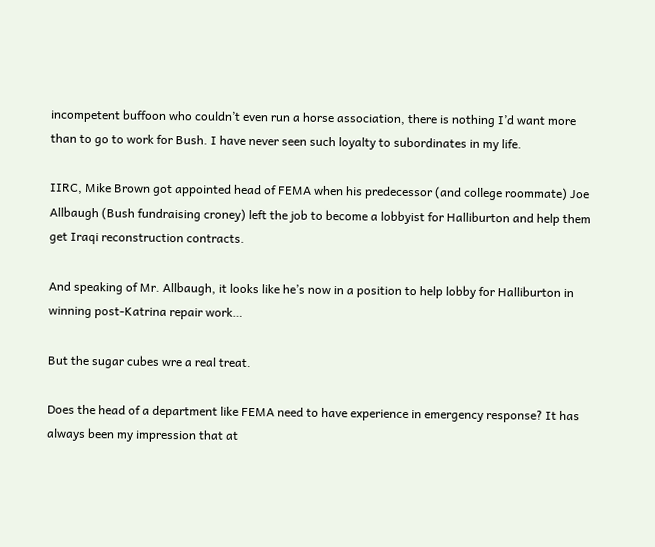incompetent buffoon who couldn’t even run a horse association, there is nothing I’d want more than to go to work for Bush. I have never seen such loyalty to subordinates in my life.

IIRC, Mike Brown got appointed head of FEMA when his predecessor (and college roommate) Joe Allbaugh (Bush fundraising croney) left the job to become a lobbyist for Halliburton and help them get Iraqi reconstruction contracts.

And speaking of Mr. Allbaugh, it looks like he’s now in a position to help lobby for Halliburton in winning post-Katrina repair work…

But the sugar cubes wre a real treat.

Does the head of a department like FEMA need to have experience in emergency response? It has always been my impression that at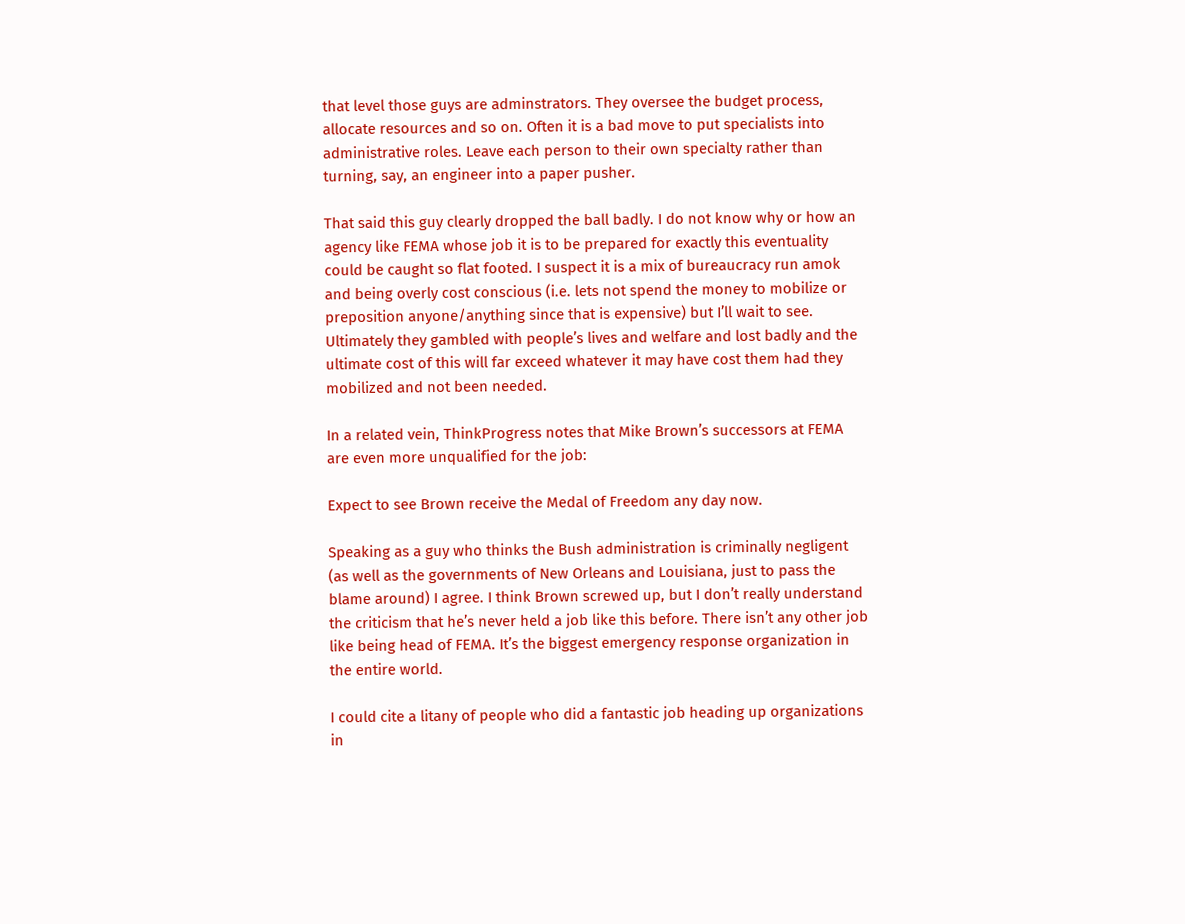that level those guys are adminstrators. They oversee the budget process, allocate resources and so on. Often it is a bad move to put specialists into administrative roles. Leave each person to their own specialty rather than turning, say, an engineer into a paper pusher.

That said this guy clearly dropped the ball badly. I do not know why or how an agency like FEMA whose job it is to be prepared for exactly this eventuality could be caught so flat footed. I suspect it is a mix of bureaucracy run amok and being overly cost conscious (i.e. lets not spend the money to mobilize or preposition anyone/anything since that is expensive) but I’ll wait to see. Ultimately they gambled with people’s lives and welfare and lost badly and the ultimate cost of this will far exceed whatever it may have cost them had they mobilized and not been needed.

In a related vein, ThinkProgress notes that Mike Brown’s successors at FEMA are even more unqualified for the job:

Expect to see Brown receive the Medal of Freedom any day now.

Speaking as a guy who thinks the Bush administration is criminally negligent (as well as the governments of New Orleans and Louisiana, just to pass the blame around) I agree. I think Brown screwed up, but I don’t really understand the criticism that he’s never held a job like this before. There isn’t any other job like being head of FEMA. It’s the biggest emergency response organization in the entire world.

I could cite a litany of people who did a fantastic job heading up organizations in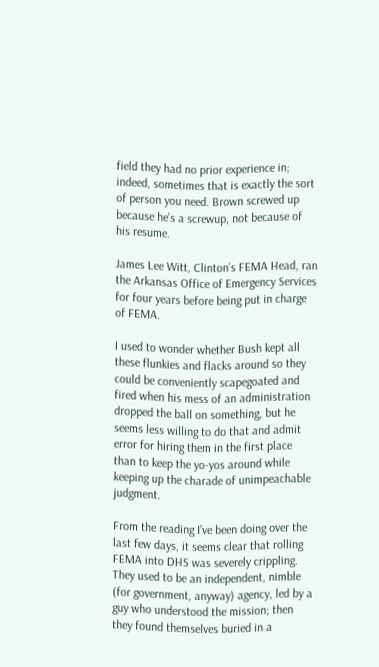field they had no prior experience in; indeed, sometimes that is exactly the sort of person you need. Brown screwed up because he’s a screwup, not because of his resume.

James Lee Witt, Clinton’s FEMA Head, ran the Arkansas Office of Emergency Services for four years before being put in charge of FEMA.

I used to wonder whether Bush kept all these flunkies and flacks around so they could be conveniently scapegoated and fired when his mess of an administration dropped the ball on something, but he seems less willing to do that and admit error for hiring them in the first place than to keep the yo-yos around while keeping up the charade of unimpeachable judgment.

From the reading I’ve been doing over the last few days, it seems clear that rolling FEMA into DHS was severely crippling. They used to be an independent, nimble (for government, anyway) agency, led by a guy who understood the mission; then they found themselves buried in a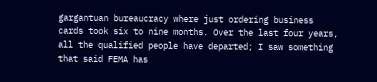gargantuan bureaucracy where just ordering business cards took six to nine months. Over the last four years, all the qualified people have departed; I saw something that said FEMA has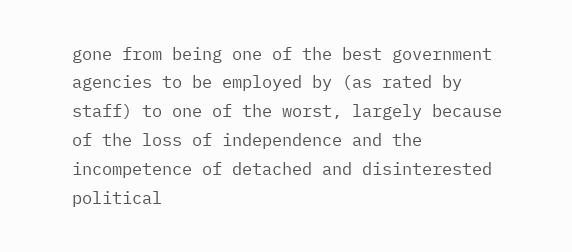gone from being one of the best government agencies to be employed by (as rated by staff) to one of the worst, largely because of the loss of independence and the incompetence of detached and disinterested political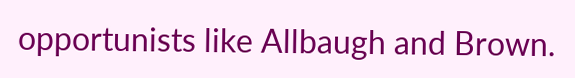opportunists like Allbaugh and Brown.